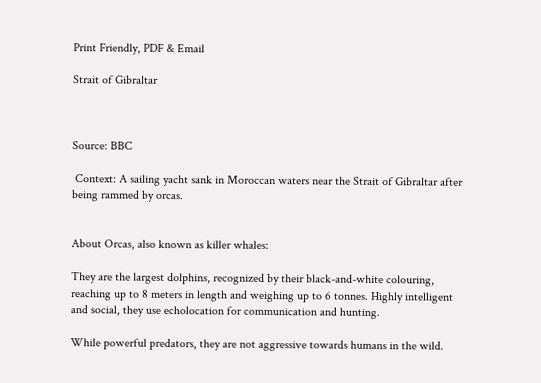Print Friendly, PDF & Email

Strait of Gibraltar



Source: BBC

 Context: A sailing yacht sank in Moroccan waters near the Strait of Gibraltar after being rammed by orcas.


About Orcas, also known as killer whales:

They are the largest dolphins, recognized by their black-and-white colouring, reaching up to 8 meters in length and weighing up to 6 tonnes. Highly intelligent and social, they use echolocation for communication and hunting.

While powerful predators, they are not aggressive towards humans in the wild.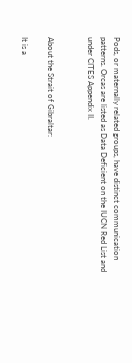Pods, or maternally related groups, have distinct communication patterns. Orcas are listed as Data Deficient on the IUCN Red List and under CITES Appendix II.


About the Strait of Gibraltar:

It is a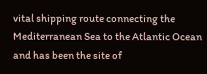vital shipping route connecting the Mediterranean Sea to the Atlantic Ocean and has been the site of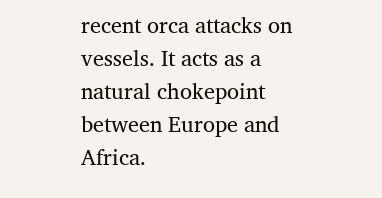recent orca attacks on vessels. It acts as a natural chokepoint between Europe and Africa.